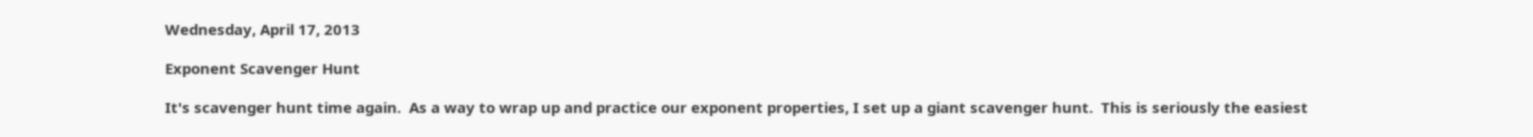Wednesday, April 17, 2013

Exponent Scavenger Hunt

It's scavenger hunt time again.  As a way to wrap up and practice our exponent properties, I set up a giant scavenger hunt.  This is seriously the easiest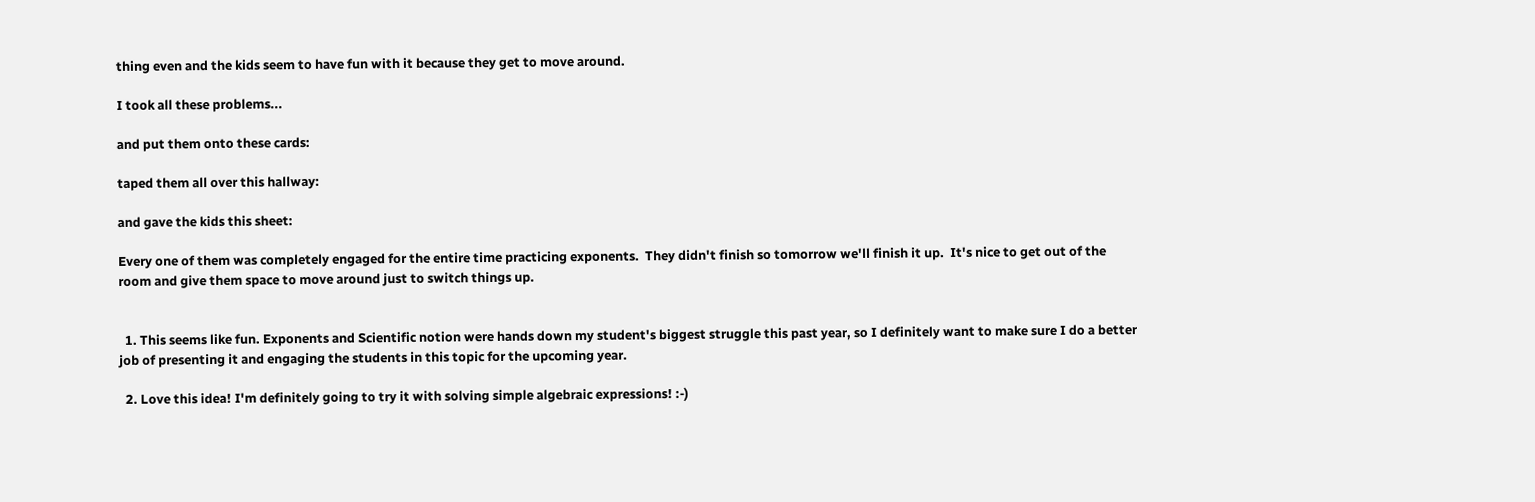thing even and the kids seem to have fun with it because they get to move around.

I took all these problems...

and put them onto these cards:

taped them all over this hallway:

and gave the kids this sheet:

Every one of them was completely engaged for the entire time practicing exponents.  They didn't finish so tomorrow we'll finish it up.  It's nice to get out of the room and give them space to move around just to switch things up.


  1. This seems like fun. Exponents and Scientific notion were hands down my student's biggest struggle this past year, so I definitely want to make sure I do a better job of presenting it and engaging the students in this topic for the upcoming year.

  2. Love this idea! I'm definitely going to try it with solving simple algebraic expressions! :-)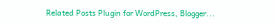Related Posts Plugin for WordPress, Blogger...